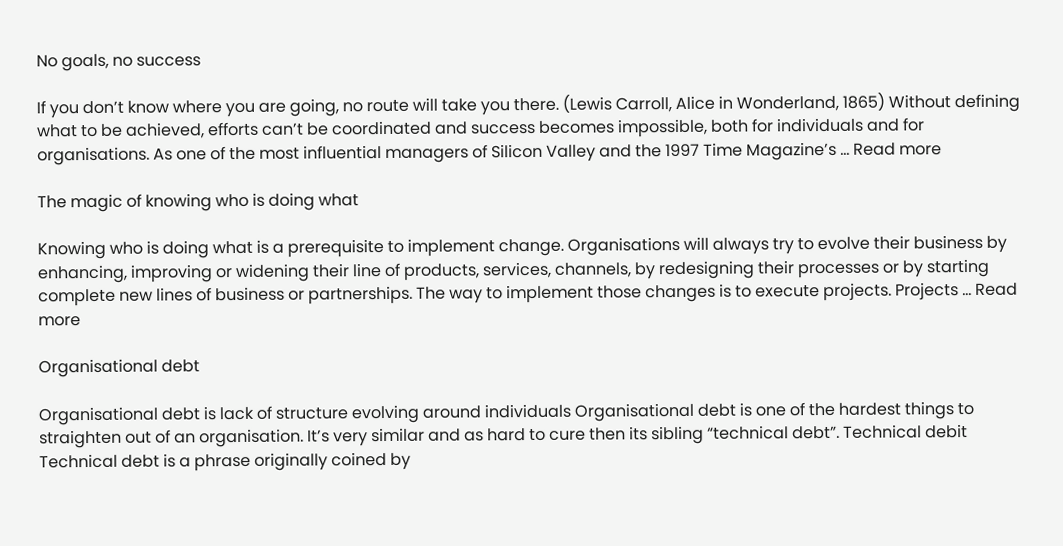No goals, no success

If you don’t know where you are going, no route will take you there. (Lewis Carroll, Alice in Wonderland, 1865) Without defining what to be achieved, efforts can’t be coordinated and success becomes impossible, both for individuals and for organisations. As one of the most influential managers of Silicon Valley and the 1997 Time Magazine’s … Read more

The magic of knowing who is doing what

Knowing who is doing what is a prerequisite to implement change. Organisations will always try to evolve their business by enhancing, improving or widening their line of products, services, channels, by redesigning their processes or by starting complete new lines of business or partnerships. The way to implement those changes is to execute projects. Projects … Read more

Organisational debt

Organisational debt is lack of structure evolving around individuals Organisational debt is one of the hardest things to straighten out of an organisation. It’s very similar and as hard to cure then its sibling “technical debt”. Technical debit Technical debt is a phrase originally coined by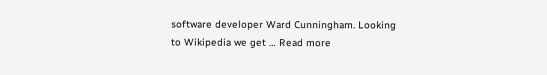software developer Ward Cunningham. Looking to Wikipedia we get … Read more